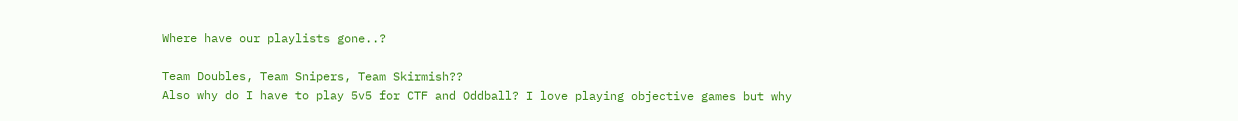Where have our playlists gone..?

Team Doubles, Team Snipers, Team Skirmish??
Also why do I have to play 5v5 for CTF and Oddball? I love playing objective games but why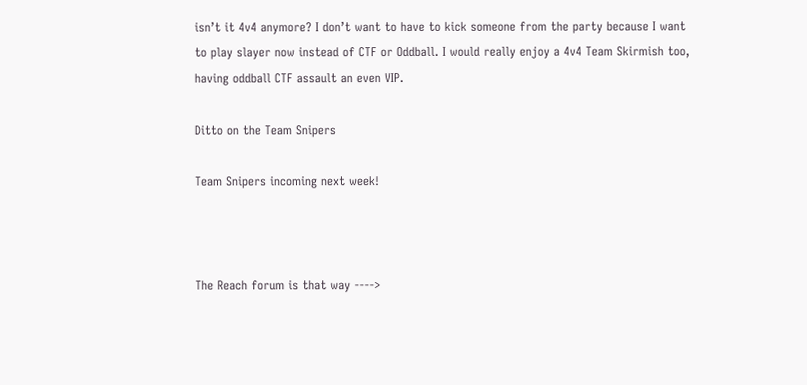isn’t it 4v4 anymore? I don’t want to have to kick someone from the party because I want to play slayer now instead of CTF or Oddball. I would really enjoy a 4v4 Team Skirmish too, having oddball CTF assault an even VIP.

Ditto on the Team Snipers

Team Snipers incoming next week!



The Reach forum is that way ---->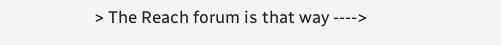> The Reach forum is that way ---->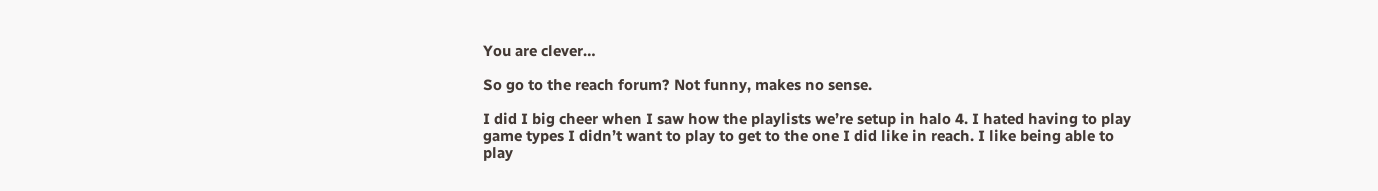You are clever…

So go to the reach forum? Not funny, makes no sense.

I did I big cheer when I saw how the playlists we’re setup in halo 4. I hated having to play game types I didn’t want to play to get to the one I did like in reach. I like being able to play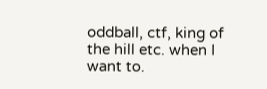oddball, ctf, king of the hill etc. when I want to.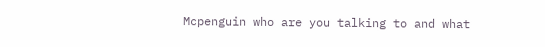Mcpenguin who are you talking to and what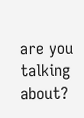are you talking about?